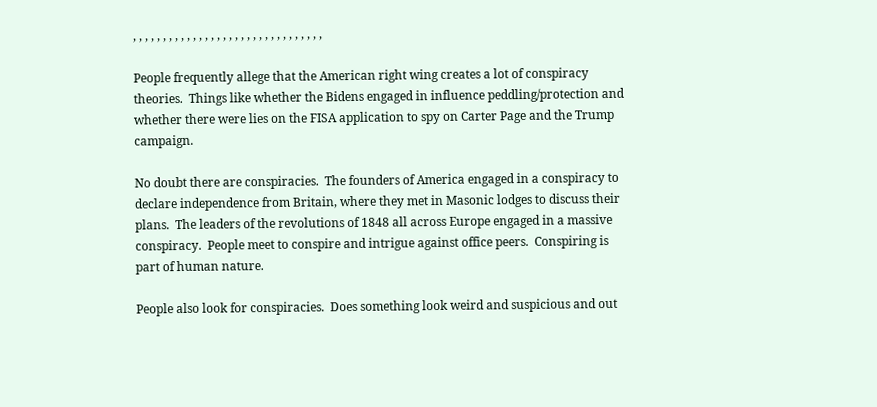, , , , , , , , , , , , , , , , , , , , , , , , , , , , , , , ,

People frequently allege that the American right wing creates a lot of conspiracy theories.  Things like whether the Bidens engaged in influence peddling/protection and whether there were lies on the FISA application to spy on Carter Page and the Trump campaign.

No doubt there are conspiracies.  The founders of America engaged in a conspiracy to declare independence from Britain, where they met in Masonic lodges to discuss their plans.  The leaders of the revolutions of 1848 all across Europe engaged in a massive conspiracy.  People meet to conspire and intrigue against office peers.  Conspiring is part of human nature.

People also look for conspiracies.  Does something look weird and suspicious and out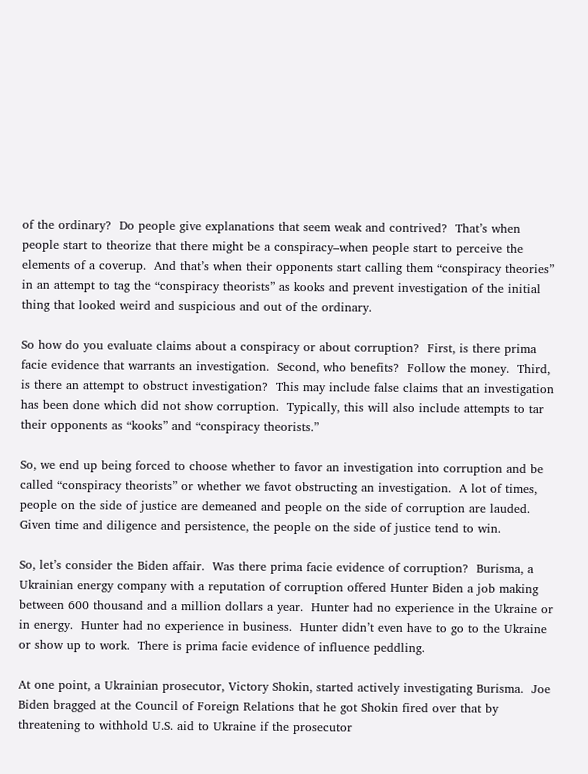of the ordinary?  Do people give explanations that seem weak and contrived?  That’s when people start to theorize that there might be a conspiracy–when people start to perceive the elements of a coverup.  And that’s when their opponents start calling them “conspiracy theories” in an attempt to tag the “conspiracy theorists” as kooks and prevent investigation of the initial thing that looked weird and suspicious and out of the ordinary.

So how do you evaluate claims about a conspiracy or about corruption?  First, is there prima facie evidence that warrants an investigation.  Second, who benefits?  Follow the money.  Third, is there an attempt to obstruct investigation?  This may include false claims that an investigation has been done which did not show corruption.  Typically, this will also include attempts to tar their opponents as “kooks” and “conspiracy theorists.”

So, we end up being forced to choose whether to favor an investigation into corruption and be called “conspiracy theorists” or whether we favot obstructing an investigation.  A lot of times, people on the side of justice are demeaned and people on the side of corruption are lauded.  Given time and diligence and persistence, the people on the side of justice tend to win.

So, let’s consider the Biden affair.  Was there prima facie evidence of corruption?  Burisma, a Ukrainian energy company with a reputation of corruption offered Hunter Biden a job making between 600 thousand and a million dollars a year.  Hunter had no experience in the Ukraine or in energy.  Hunter had no experience in business.  Hunter didn’t even have to go to the Ukraine or show up to work.  There is prima facie evidence of influence peddling.

At one point, a Ukrainian prosecutor, Victory Shokin, started actively investigating Burisma.  Joe Biden bragged at the Council of Foreign Relations that he got Shokin fired over that by threatening to withhold U.S. aid to Ukraine if the prosecutor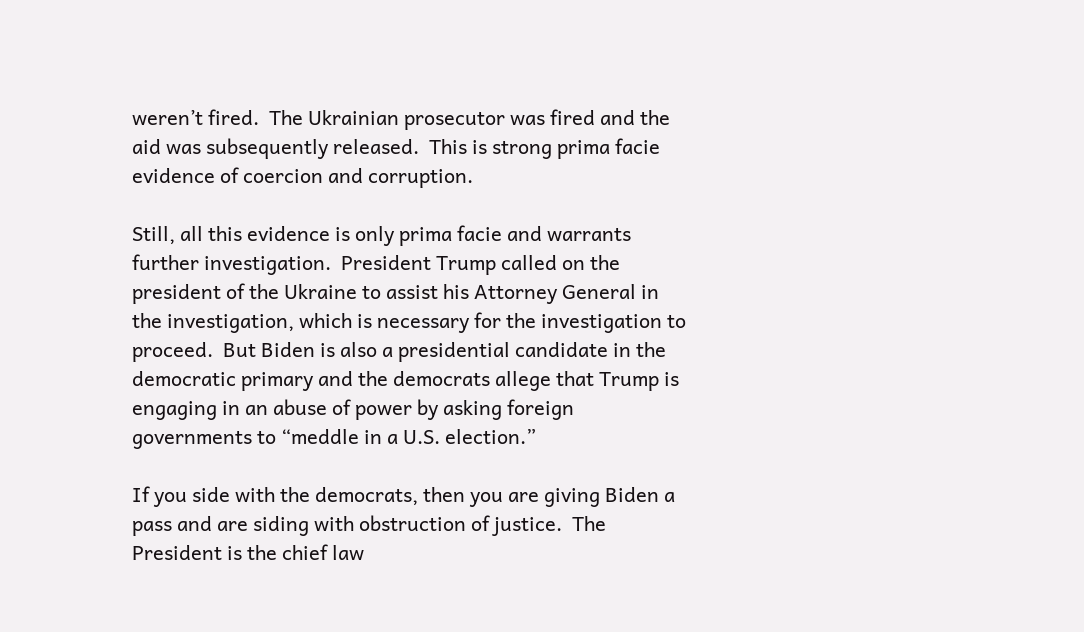weren’t fired.  The Ukrainian prosecutor was fired and the aid was subsequently released.  This is strong prima facie evidence of coercion and corruption.

Still, all this evidence is only prima facie and warrants further investigation.  President Trump called on the president of the Ukraine to assist his Attorney General in the investigation, which is necessary for the investigation to proceed.  But Biden is also a presidential candidate in the democratic primary and the democrats allege that Trump is engaging in an abuse of power by asking foreign governments to “meddle in a U.S. election.”

If you side with the democrats, then you are giving Biden a pass and are siding with obstruction of justice.  The President is the chief law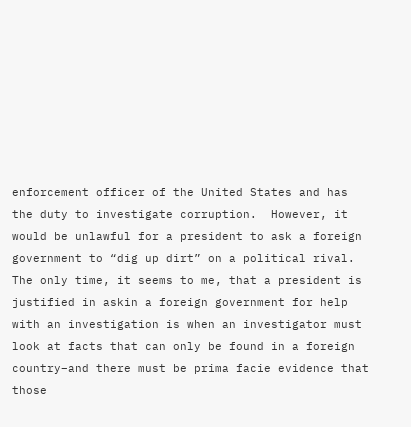enforcement officer of the United States and has the duty to investigate corruption.  However, it would be unlawful for a president to ask a foreign government to “dig up dirt” on a political rival.  The only time, it seems to me, that a president is justified in askin a foreign government for help with an investigation is when an investigator must look at facts that can only be found in a foreign country–and there must be prima facie evidence that those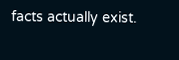facts actually exist.